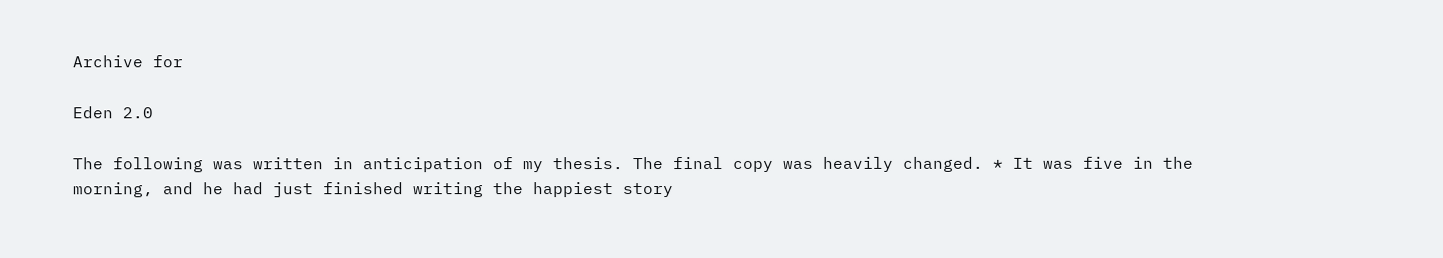Archive for

Eden 2.0

The following was written in anticipation of my thesis. The final copy was heavily changed. * It was five in the morning, and he had just finished writing the happiest story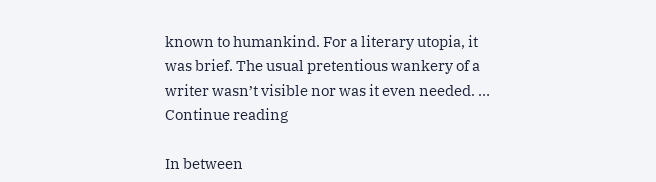known to humankind. For a literary utopia, it was brief. The usual pretentious wankery of a writer wasn’t visible nor was it even needed. … Continue reading

In between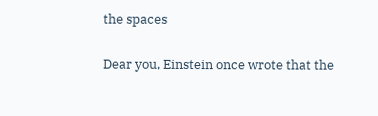the spaces

Dear you, Einstein once wrote that the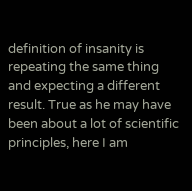definition of insanity is repeating the same thing and expecting a different result. True as he may have been about a lot of scientific principles, here I am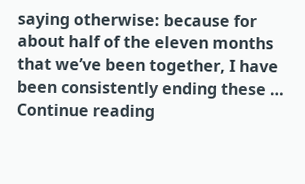saying otherwise: because for about half of the eleven months that we’ve been together, I have been consistently ending these … Continue reading